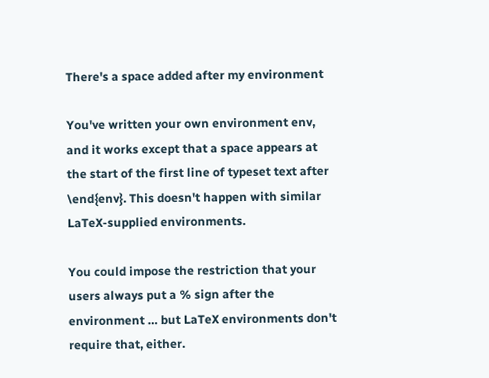There's a space added after my environment

You've written your own environment env, and it works except that a space appears at the start of the first line of typeset text after \end{env}. This doesn't happen with similar LaTeX-supplied environments.

You could impose the restriction that your users always put a % sign after the environment … but LaTeX environments don't require that, either.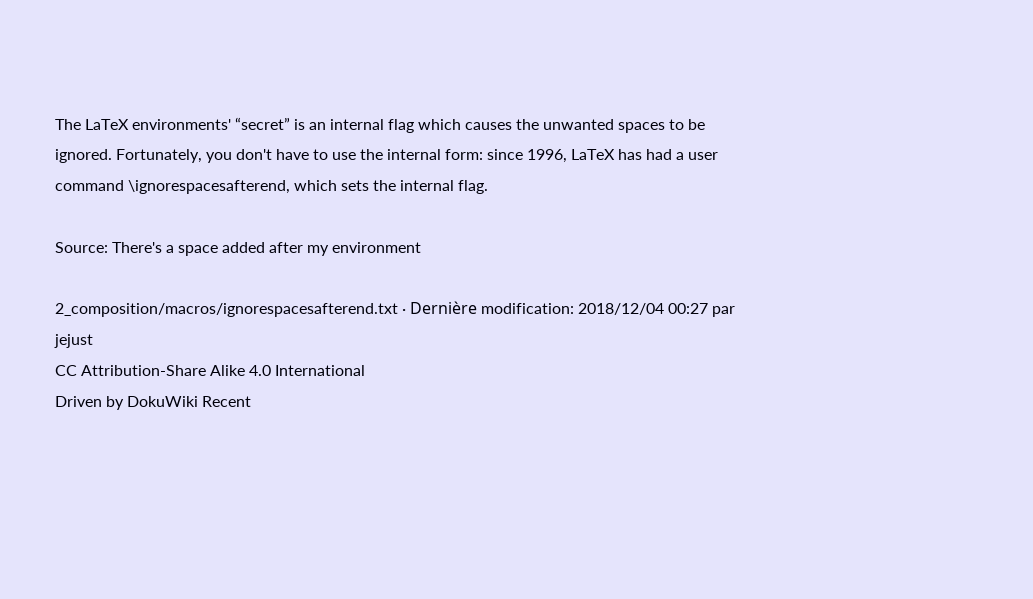The LaTeX environments' “secret” is an internal flag which causes the unwanted spaces to be ignored. Fortunately, you don't have to use the internal form: since 1996, LaTeX has had a user command \ignorespacesafterend, which sets the internal flag.

Source: There's a space added after my environment

2_composition/macros/ignorespacesafterend.txt · Dernière modification: 2018/12/04 00:27 par jejust
CC Attribution-Share Alike 4.0 International
Driven by DokuWiki Recent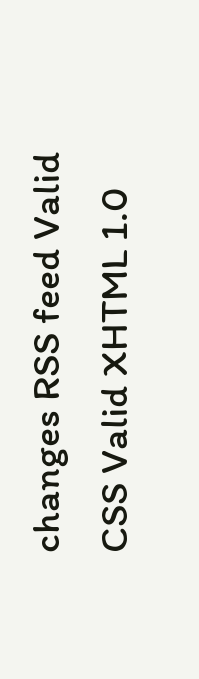changes RSS feed Valid CSS Valid XHTML 1.0